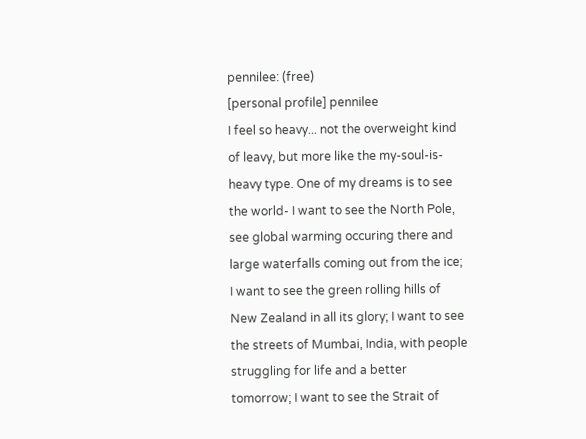pennilee: (free)
[personal profile] pennilee
I feel so heavy... not the overweight kind of leavy, but more like the my-soul-is-heavy type. One of my dreams is to see the world- I want to see the North Pole, see global warming occuring there and large waterfalls coming out from the ice; I want to see the green rolling hills of New Zealand in all its glory; I want to see the streets of Mumbai, India, with people struggling for life and a better tomorrow; I want to see the Strait of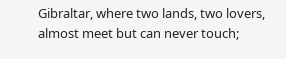Gibraltar, where two lands, two lovers, almost meet but can never touch;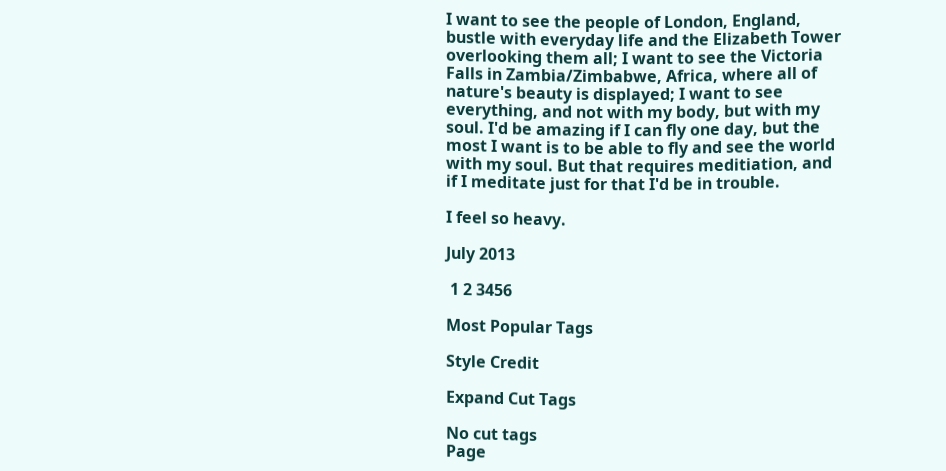I want to see the people of London, England, bustle with everyday life and the Elizabeth Tower overlooking them all; I want to see the Victoria Falls in Zambia/Zimbabwe, Africa, where all of nature's beauty is displayed; I want to see everything, and not with my body, but with my soul. I'd be amazing if I can fly one day, but the most I want is to be able to fly and see the world with my soul. But that requires meditiation, and if I meditate just for that I'd be in trouble.

I feel so heavy.

July 2013

 1 2 3456

Most Popular Tags

Style Credit

Expand Cut Tags

No cut tags
Page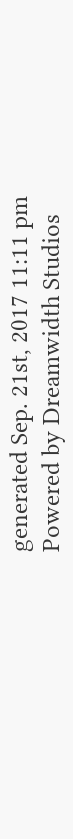generated Sep. 21st, 2017 11:11 pm
Powered by Dreamwidth Studios